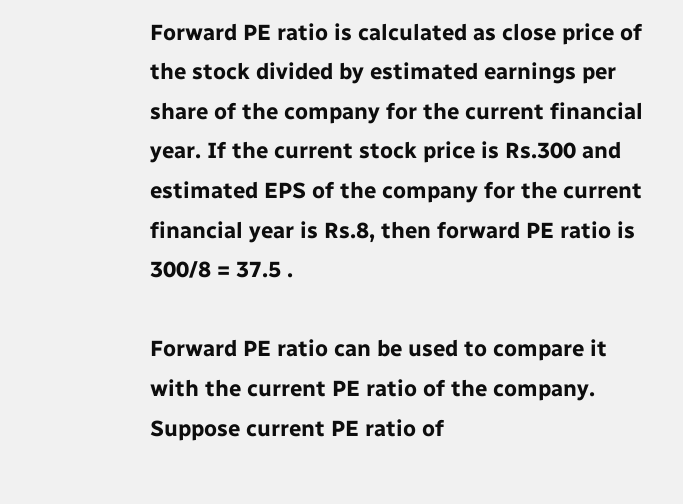Forward PE ratio is calculated as close price of the stock divided by estimated earnings per share of the company for the current financial year. If the current stock price is Rs.300 and estimated EPS of the company for the current financial year is Rs.8, then forward PE ratio is 300/8 = 37.5 .

Forward PE ratio can be used to compare it with the current PE ratio of the company. Suppose current PE ratio of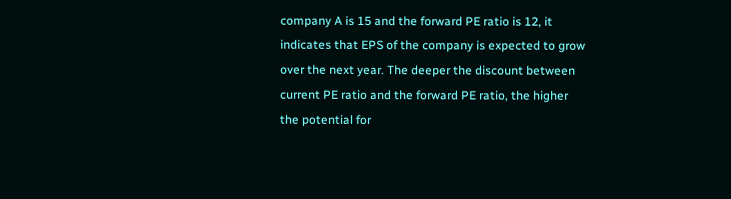company A is 15 and the forward PE ratio is 12, it indicates that EPS of the company is expected to grow over the next year. The deeper the discount between current PE ratio and the forward PE ratio, the higher the potential for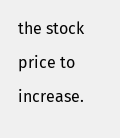the stock price to increase.